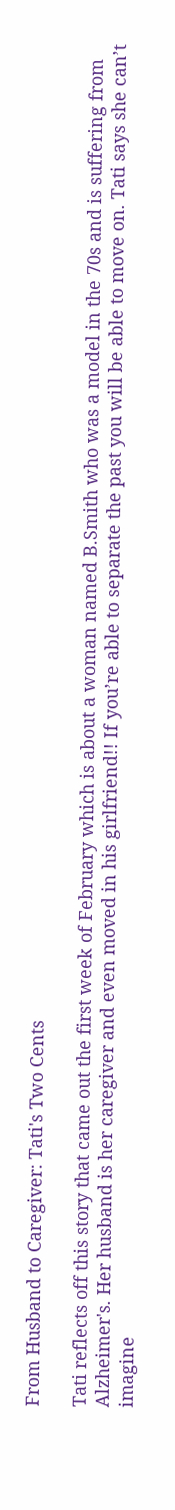From Husband to Caregiver: Tati's Two Cents

Tati reflects off this story that came out the first week of February which is about a woman named B.Smith who was a model in the 70s and is suffering from Alzheimer's. Her husband is her caregiver and even moved in his girlfriend!! If you’re able to separate the past you will be able to move on. Tati says she can’t imagine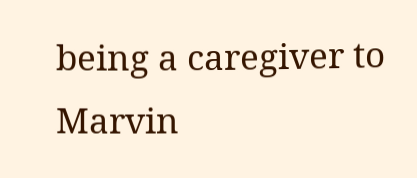being a caregiver to Marvin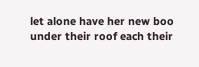let alone have her new boo under their roof each their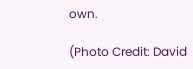own.

(Photo Credit: David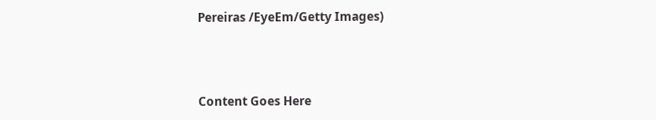Pereiras /EyeEm/Getty Images)



Content Goes Here